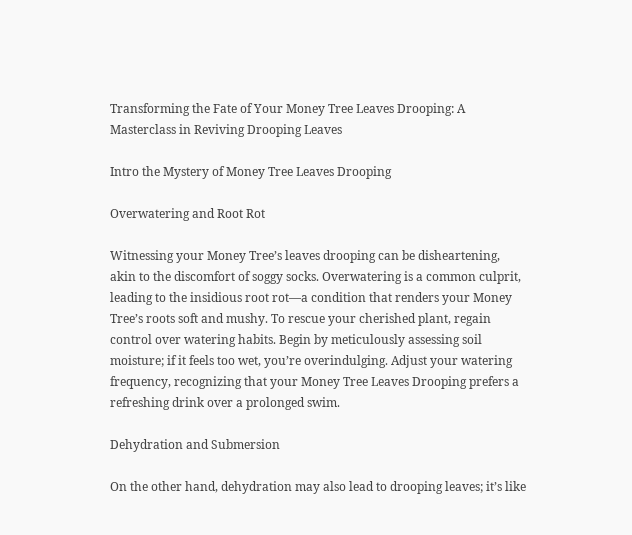Transforming the Fate of Your Money Tree Leaves Drooping: A Masterclass in Reviving Drooping Leaves

Intro the Mystery of Money Tree Leaves Drooping

Overwatering and Root Rot

Witnessing your Money Tree’s leaves drooping can be disheartening, akin to the discomfort of soggy socks. Overwatering is a common culprit, leading to the insidious root rot—a condition that renders your Money Tree’s roots soft and mushy. To rescue your cherished plant, regain control over watering habits. Begin by meticulously assessing soil moisture; if it feels too wet, you’re overindulging. Adjust your watering frequency, recognizing that your Money Tree Leaves Drooping prefers a refreshing drink over a prolonged swim.

Dehydration and Submersion

On the other hand, dehydration may also lead to drooping leaves; it’s like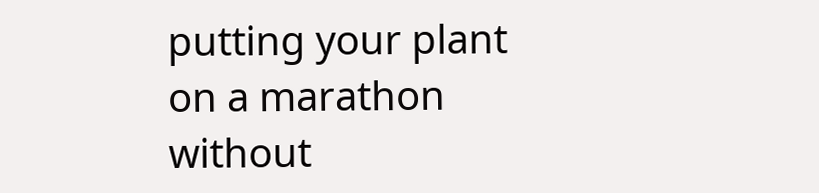putting your plant on a marathon without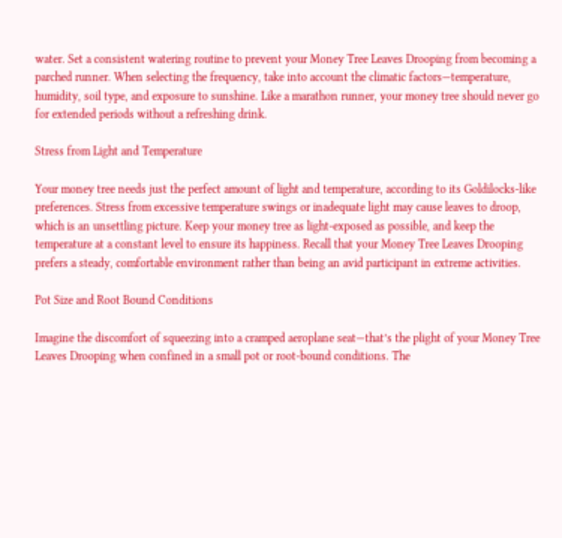water. Set a consistent watering routine to prevent your Money Tree Leaves Drooping from becoming a parched runner. When selecting the frequency, take into account the climatic factors—temperature, humidity, soil type, and exposure to sunshine. Like a marathon runner, your money tree should never go for extended periods without a refreshing drink.

Stress from Light and Temperature

Your money tree needs just the perfect amount of light and temperature, according to its Goldilocks-like preferences. Stress from excessive temperature swings or inadequate light may cause leaves to droop, which is an unsettling picture. Keep your money tree as light-exposed as possible, and keep the temperature at a constant level to ensure its happiness. Recall that your Money Tree Leaves Drooping prefers a steady, comfortable environment rather than being an avid participant in extreme activities.

Pot Size and Root Bound Conditions

Imagine the discomfort of squeezing into a cramped aeroplane seat—that’s the plight of your Money Tree Leaves Drooping when confined in a small pot or root-bound conditions. The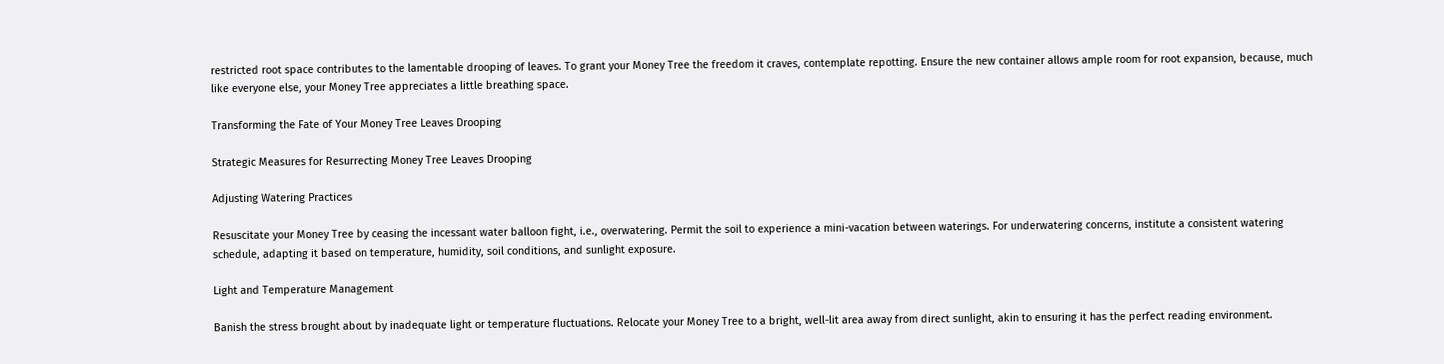restricted root space contributes to the lamentable drooping of leaves. To grant your Money Tree the freedom it craves, contemplate repotting. Ensure the new container allows ample room for root expansion, because, much like everyone else, your Money Tree appreciates a little breathing space.

Transforming the Fate of Your Money Tree Leaves Drooping

Strategic Measures for Resurrecting Money Tree Leaves Drooping

Adjusting Watering Practices

Resuscitate your Money Tree by ceasing the incessant water balloon fight, i.e., overwatering. Permit the soil to experience a mini-vacation between waterings. For underwatering concerns, institute a consistent watering schedule, adapting it based on temperature, humidity, soil conditions, and sunlight exposure.

Light and Temperature Management

Banish the stress brought about by inadequate light or temperature fluctuations. Relocate your Money Tree to a bright, well-lit area away from direct sunlight, akin to ensuring it has the perfect reading environment.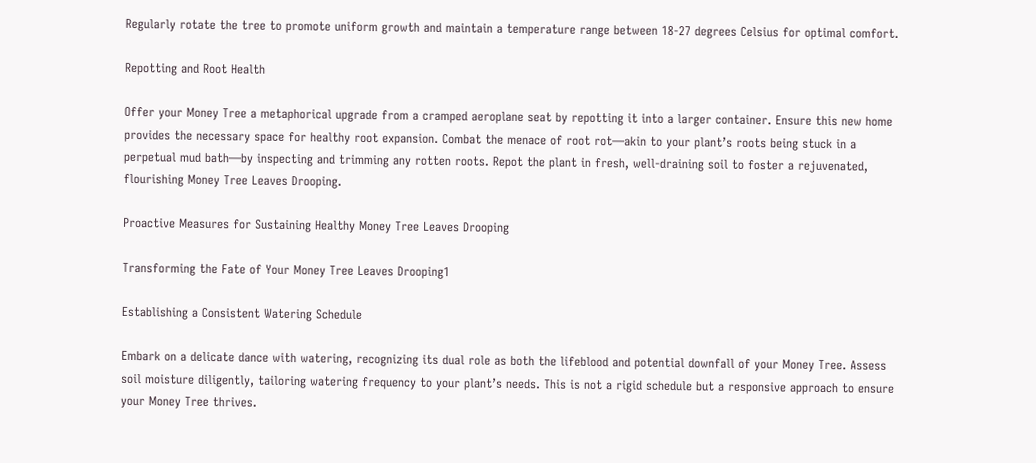Regularly rotate the tree to promote uniform growth and maintain a temperature range between 18-27 degrees Celsius for optimal comfort.

Repotting and Root Health

Offer your Money Tree a metaphorical upgrade from a cramped aeroplane seat by repotting it into a larger container. Ensure this new home provides the necessary space for healthy root expansion. Combat the menace of root rot—akin to your plant’s roots being stuck in a perpetual mud bath—by inspecting and trimming any rotten roots. Repot the plant in fresh, well-draining soil to foster a rejuvenated, flourishing Money Tree Leaves Drooping.

Proactive Measures for Sustaining Healthy Money Tree Leaves Drooping

Transforming the Fate of Your Money Tree Leaves Drooping1

Establishing a Consistent Watering Schedule

Embark on a delicate dance with watering, recognizing its dual role as both the lifeblood and potential downfall of your Money Tree. Assess soil moisture diligently, tailoring watering frequency to your plant’s needs. This is not a rigid schedule but a responsive approach to ensure your Money Tree thrives.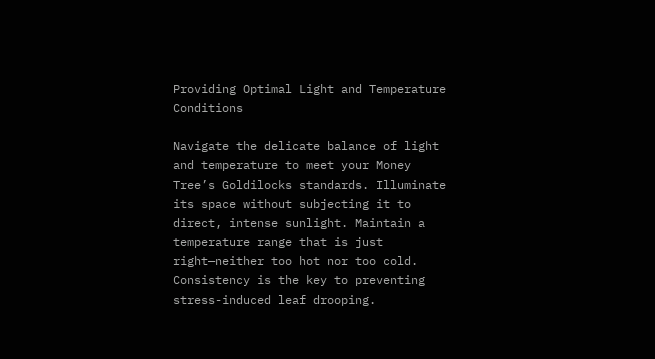Providing Optimal Light and Temperature Conditions

Navigate the delicate balance of light and temperature to meet your Money Tree’s Goldilocks standards. Illuminate its space without subjecting it to direct, intense sunlight. Maintain a temperature range that is just right—neither too hot nor too cold. Consistency is the key to preventing stress-induced leaf drooping.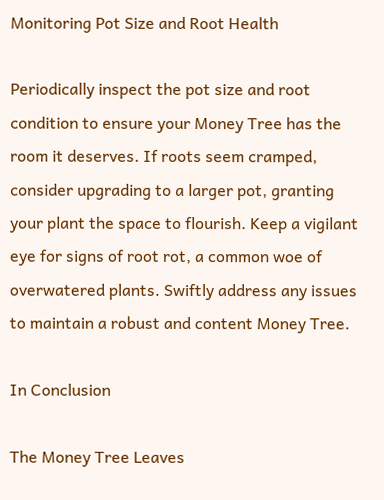Monitoring Pot Size and Root Health

Periodically inspect the pot size and root condition to ensure your Money Tree has the room it deserves. If roots seem cramped, consider upgrading to a larger pot, granting your plant the space to flourish. Keep a vigilant eye for signs of root rot, a common woe of overwatered plants. Swiftly address any issues to maintain a robust and content Money Tree.

In Conclusion

The Money Tree Leaves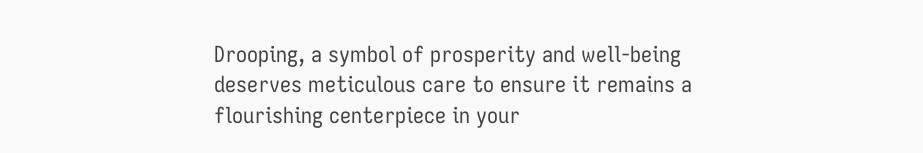Drooping, a symbol of prosperity and well-being deserves meticulous care to ensure it remains a flourishing centerpiece in your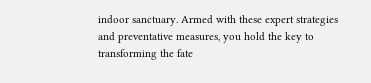indoor sanctuary. Armed with these expert strategies and preventative measures, you hold the key to transforming the fate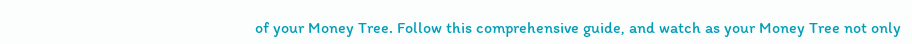of your Money Tree. Follow this comprehensive guide, and watch as your Money Tree not only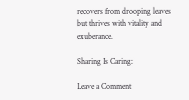recovers from drooping leaves but thrives with vitality and exuberance.

Sharing Is Caring:

Leave a Comment